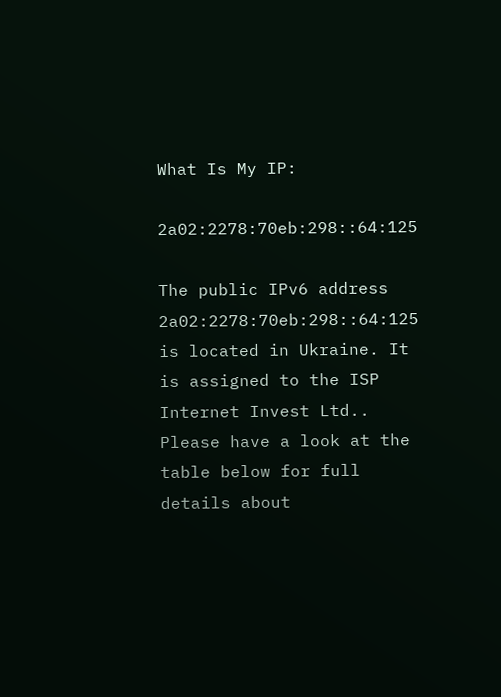What Is My IP:

2a02:2278:70eb:298::64:125

The public IPv6 address 2a02:2278:70eb:298::64:125 is located in Ukraine. It is assigned to the ISP Internet Invest Ltd.. Please have a look at the table below for full details about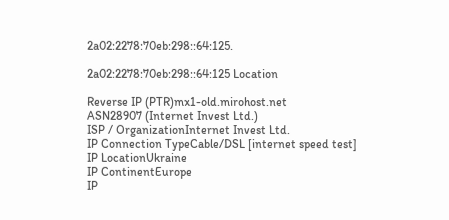2a02:2278:70eb:298::64:125.

2a02:2278:70eb:298::64:125 Location

Reverse IP (PTR)mx1-old.mirohost.net
ASN28907 (Internet Invest Ltd.)
ISP / OrganizationInternet Invest Ltd.
IP Connection TypeCable/DSL [internet speed test]
IP LocationUkraine
IP ContinentEurope
IP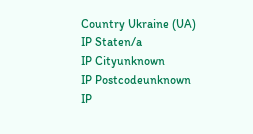Country Ukraine (UA)
IP Staten/a
IP Cityunknown
IP Postcodeunknown
IP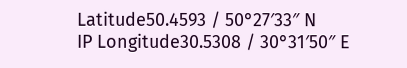Latitude50.4593 / 50°27′33″ N
IP Longitude30.5308 / 30°31′50″ E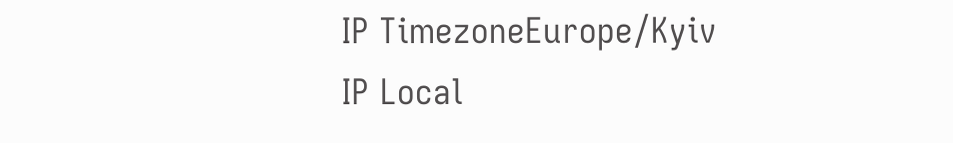IP TimezoneEurope/Kyiv
IP Local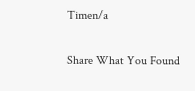Timen/a

Share What You Found